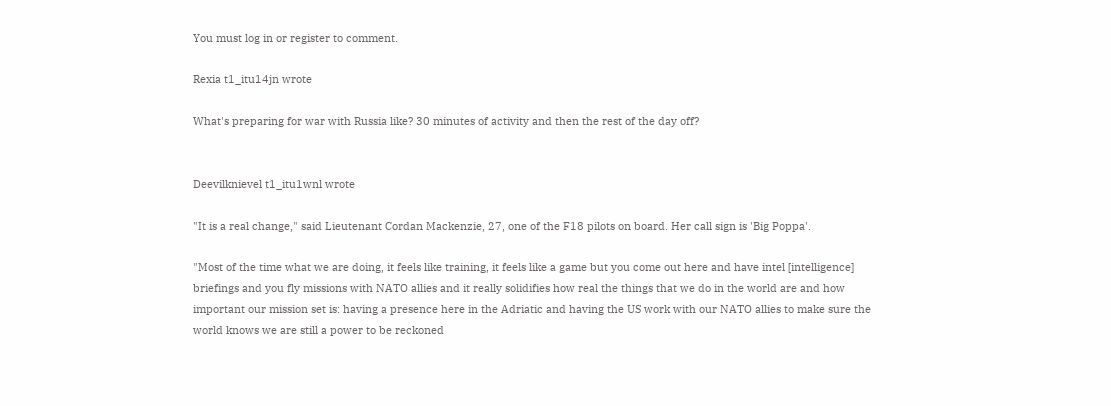You must log in or register to comment.

Rexia t1_itu14jn wrote

What's preparing for war with Russia like? 30 minutes of activity and then the rest of the day off?


Deevilknievel t1_itu1wnl wrote

"It is a real change," said Lieutenant Cordan Mackenzie, 27, one of the F18 pilots on board. Her call sign is 'Big Poppa'.

"Most of the time what we are doing, it feels like training, it feels like a game but you come out here and have intel [intelligence] briefings and you fly missions with NATO allies and it really solidifies how real the things that we do in the world are and how important our mission set is: having a presence here in the Adriatic and having the US work with our NATO allies to make sure the world knows we are still a power to be reckoned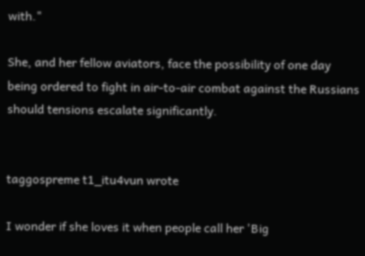with."

She, and her fellow aviators, face the possibility of one day being ordered to fight in air-to-air combat against the Russians should tensions escalate significantly.


taggospreme t1_itu4vun wrote

I wonder if she loves it when people call her 'Big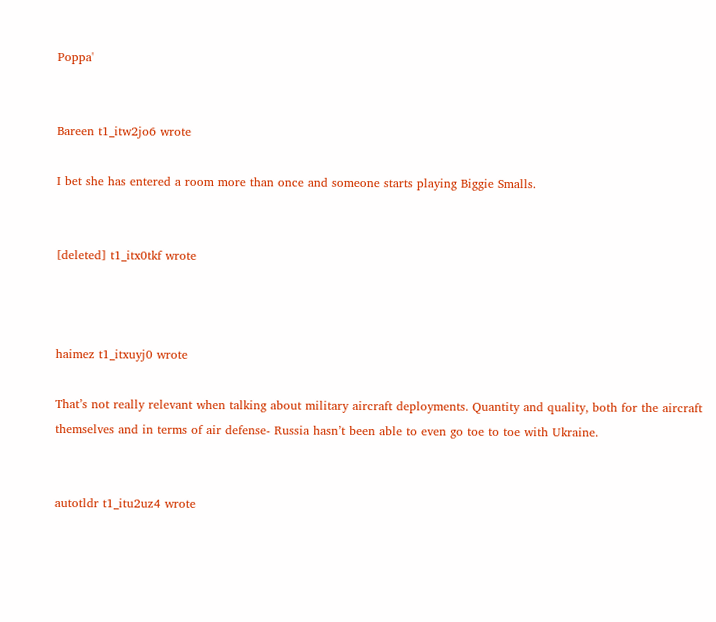Poppa'


Bareen t1_itw2jo6 wrote

I bet she has entered a room more than once and someone starts playing Biggie Smalls.


[deleted] t1_itx0tkf wrote



haimez t1_itxuyj0 wrote

That’s not really relevant when talking about military aircraft deployments. Quantity and quality, both for the aircraft themselves and in terms of air defense- Russia hasn’t been able to even go toe to toe with Ukraine.


autotldr t1_itu2uz4 wrote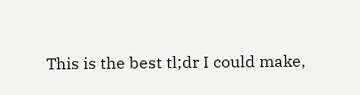This is the best tl;dr I could make,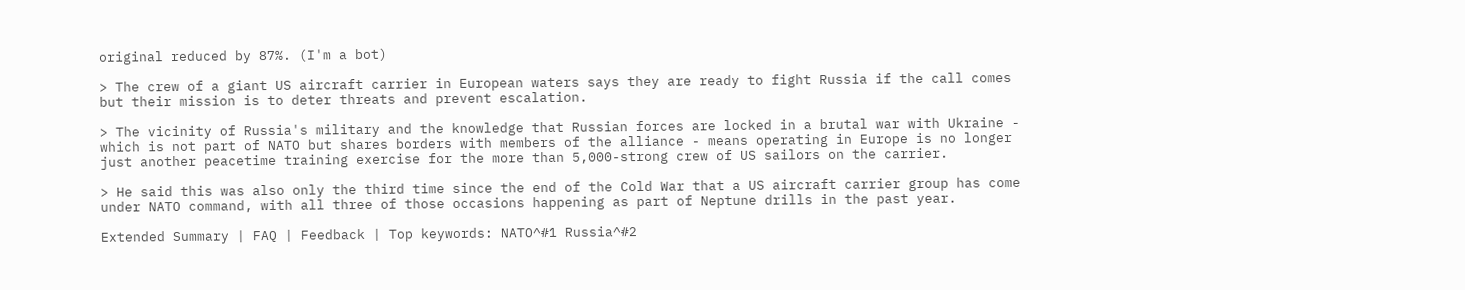original reduced by 87%. (I'm a bot)

> The crew of a giant US aircraft carrier in European waters says they are ready to fight Russia if the call comes but their mission is to deter threats and prevent escalation.

> The vicinity of Russia's military and the knowledge that Russian forces are locked in a brutal war with Ukraine - which is not part of NATO but shares borders with members of the alliance - means operating in Europe is no longer just another peacetime training exercise for the more than 5,000-strong crew of US sailors on the carrier.

> He said this was also only the third time since the end of the Cold War that a US aircraft carrier group has come under NATO command, with all three of those occasions happening as part of Neptune drills in the past year.

Extended Summary | FAQ | Feedback | Top keywords: NATO^#1 Russia^#2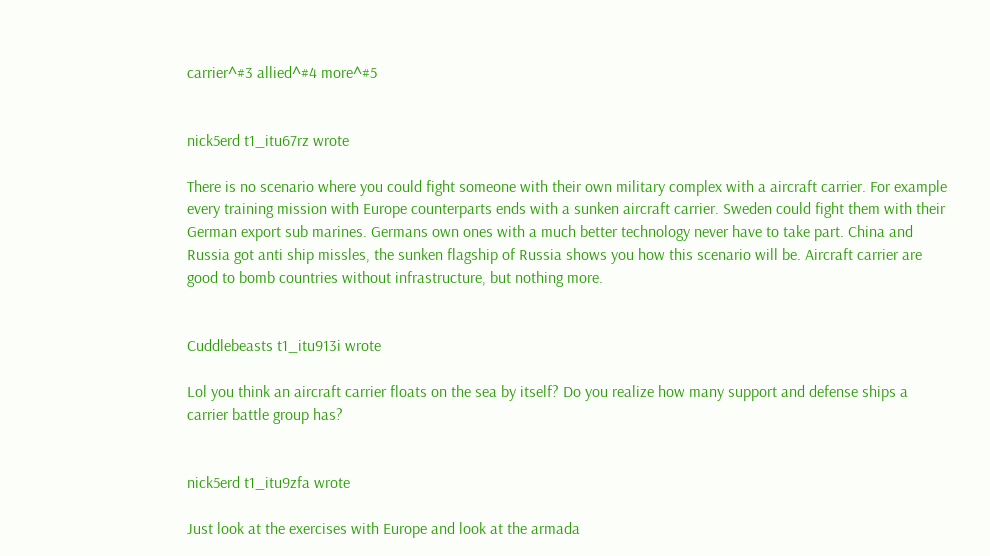carrier^#3 allied^#4 more^#5


nick5erd t1_itu67rz wrote

There is no scenario where you could fight someone with their own military complex with a aircraft carrier. For example every training mission with Europe counterparts ends with a sunken aircraft carrier. Sweden could fight them with their German export sub marines. Germans own ones with a much better technology never have to take part. China and Russia got anti ship missles, the sunken flagship of Russia shows you how this scenario will be. Aircraft carrier are good to bomb countries without infrastructure, but nothing more.


Cuddlebeasts t1_itu913i wrote

Lol you think an aircraft carrier floats on the sea by itself? Do you realize how many support and defense ships a carrier battle group has?


nick5erd t1_itu9zfa wrote

Just look at the exercises with Europe and look at the armada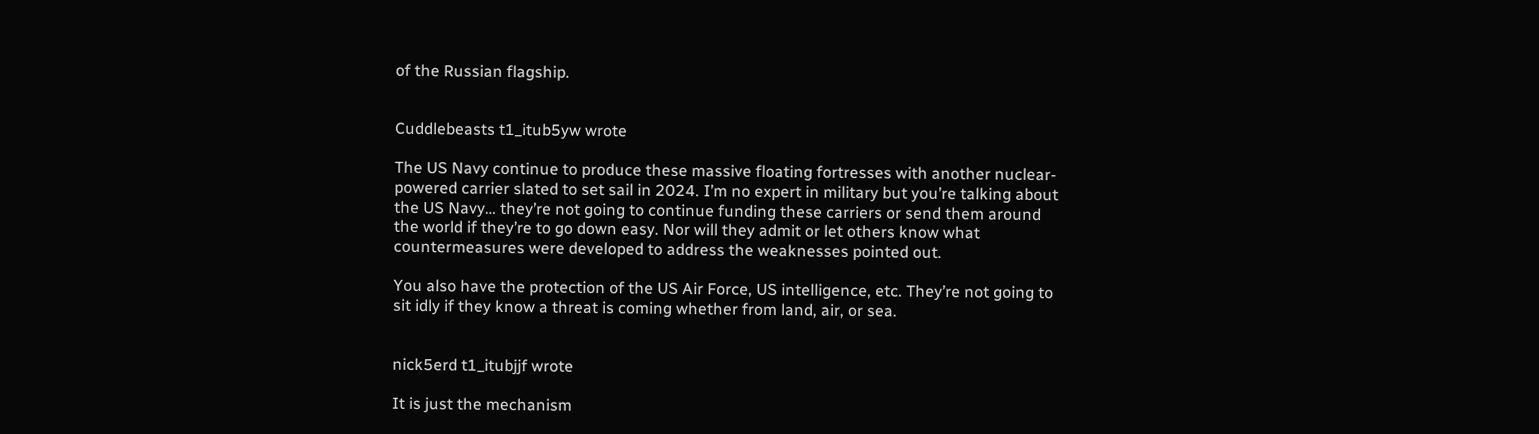of the Russian flagship.


Cuddlebeasts t1_itub5yw wrote

The US Navy continue to produce these massive floating fortresses with another nuclear-powered carrier slated to set sail in 2024. I’m no expert in military but you’re talking about the US Navy… they’re not going to continue funding these carriers or send them around the world if they’re to go down easy. Nor will they admit or let others know what countermeasures were developed to address the weaknesses pointed out.

You also have the protection of the US Air Force, US intelligence, etc. They’re not going to sit idly if they know a threat is coming whether from land, air, or sea.


nick5erd t1_itubjjf wrote

It is just the mechanism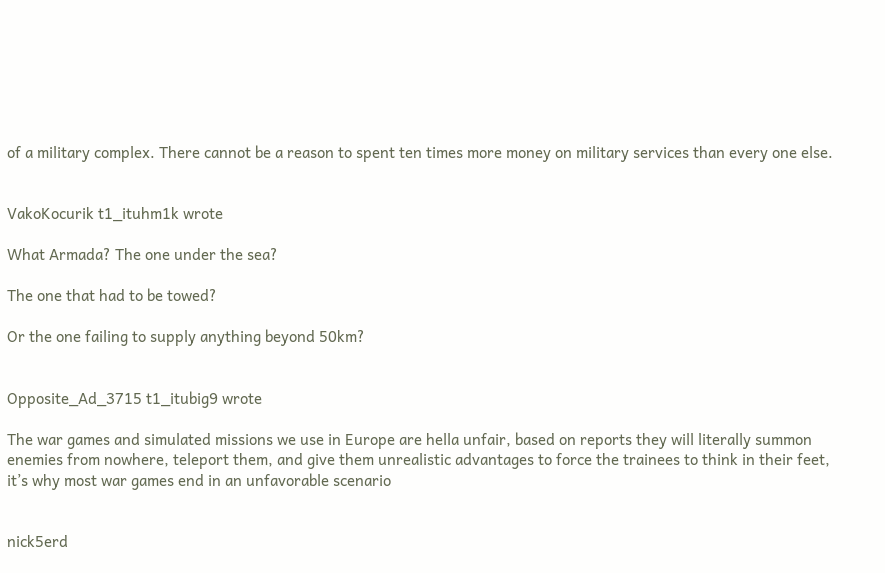of a military complex. There cannot be a reason to spent ten times more money on military services than every one else.


VakoKocurik t1_ituhm1k wrote

What Armada? The one under the sea?

The one that had to be towed?

Or the one failing to supply anything beyond 50km?


Opposite_Ad_3715 t1_itubig9 wrote

The war games and simulated missions we use in Europe are hella unfair, based on reports they will literally summon enemies from nowhere, teleport them, and give them unrealistic advantages to force the trainees to think in their feet, it’s why most war games end in an unfavorable scenario


nick5erd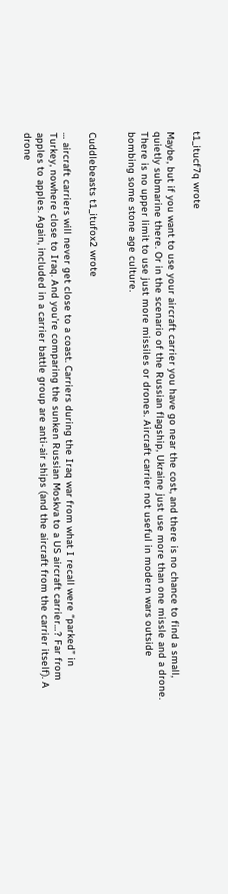t1_itucf7q wrote

Maybe, but if you want to use your aircraft carrier you have go near the cost, and there is no chance to find a small, quietly submarine there. Or in the scenario of the Russian flagship, Ukraine just use more than one missle and a drone. There is no upper limit to use just more missiles or drones. Aircraft carrier not useful in modern wars outside bombing some stone age culture.


Cuddlebeasts t1_itufox2 wrote

… aircraft carriers will never get close to a coast. Carriers during the Iraq war from what I recall were “parked” in Turkey, nowhere close to Iraq. And you’re comparing the sunken Russian Moskva to a US aircraft carrier…? Far from apples to apples. Again, included in a carrier battle group are anti-air ships (and the aircraft from the carrier itself). A drone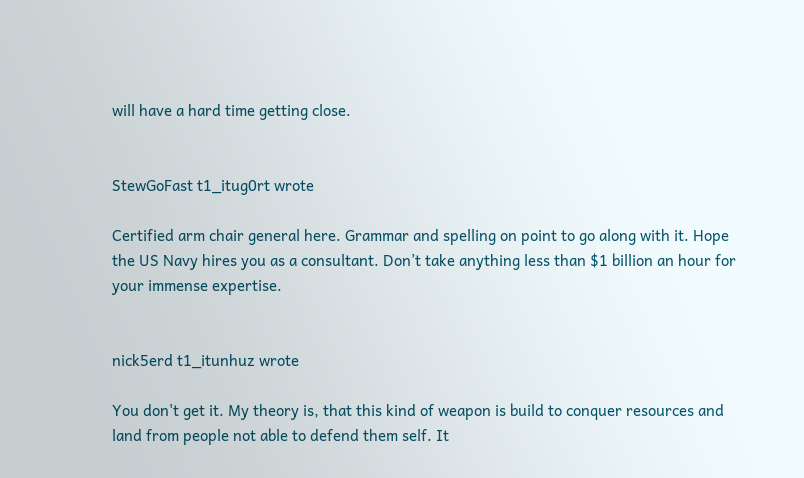will have a hard time getting close.


StewGoFast t1_itug0rt wrote

Certified arm chair general here. Grammar and spelling on point to go along with it. Hope the US Navy hires you as a consultant. Don’t take anything less than $1 billion an hour for your immense expertise.


nick5erd t1_itunhuz wrote

You don't get it. My theory is, that this kind of weapon is build to conquer resources and land from people not able to defend them self. It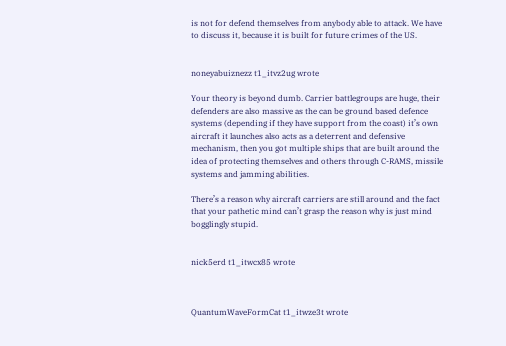is not for defend themselves from anybody able to attack. We have to discuss it, because it is built for future crimes of the US.


noneyabuiznezz t1_itvz2ug wrote

Your theory is beyond dumb. Carrier battlegroups are huge, their defenders are also massive as the can be ground based defence systems (depending if they have support from the coast) it’s own aircraft it launches also acts as a deterrent and defensive mechanism, then you got multiple ships that are built around the idea of protecting themselves and others through C-RAMS, missile systems and jamming abilities.

There’s a reason why aircraft carriers are still around and the fact that your pathetic mind can’t grasp the reason why is just mind bogglingly stupid.


nick5erd t1_itwcx85 wrote



QuantumWaveFormCat t1_itwze3t wrote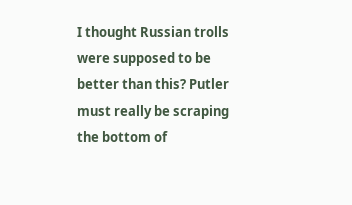I thought Russian trolls were supposed to be better than this? Putler must really be scraping the bottom of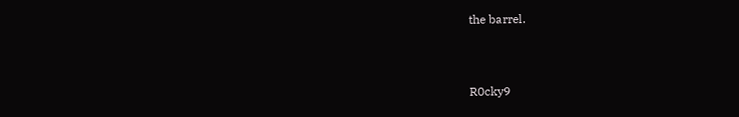the barrel.


R0cky9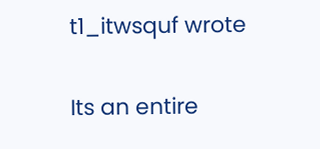t1_itwsquf wrote

Its an entire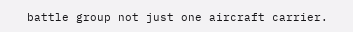battle group not just one aircraft carrier.